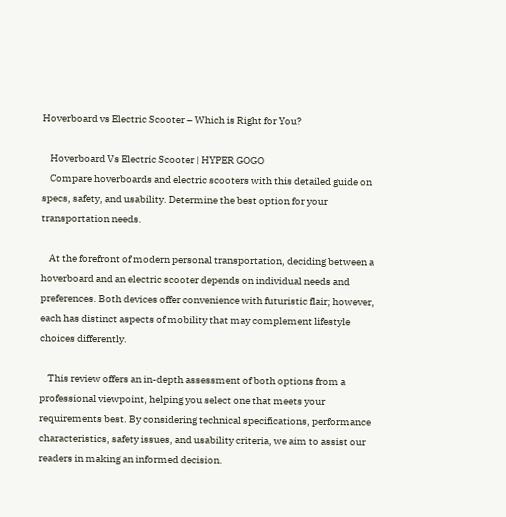Hoverboard vs Electric Scooter – Which is Right for You?

    Hoverboard Vs Electric Scooter | HYPER GOGO
    Compare hoverboards and electric scooters with this detailed guide on specs, safety, and usability. Determine the best option for your transportation needs.

    At the forefront of modern personal transportation, deciding between a hoverboard and an electric scooter depends on individual needs and preferences. Both devices offer convenience with futuristic flair; however, each has distinct aspects of mobility that may complement lifestyle choices differently.

    This review offers an in-depth assessment of both options from a professional viewpoint, helping you select one that meets your requirements best. By considering technical specifications, performance characteristics, safety issues, and usability criteria, we aim to assist our readers in making an informed decision.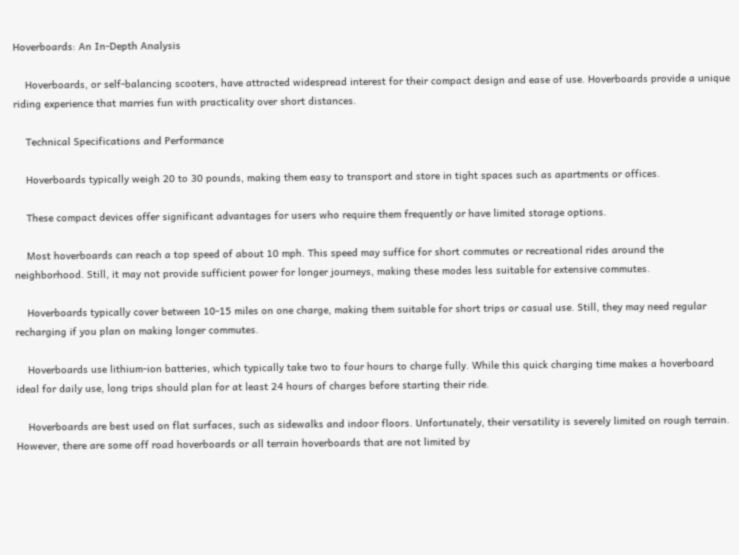Hoverboards: An In-Depth Analysis

    Hoverboards, or self-balancing scooters, have attracted widespread interest for their compact design and ease of use. Hoverboards provide a unique riding experience that marries fun with practicality over short distances.

    Technical Specifications and Performance

    Hoverboards typically weigh 20 to 30 pounds, making them easy to transport and store in tight spaces such as apartments or offices.

    These compact devices offer significant advantages for users who require them frequently or have limited storage options.

    Most hoverboards can reach a top speed of about 10 mph. This speed may suffice for short commutes or recreational rides around the neighborhood. Still, it may not provide sufficient power for longer journeys, making these modes less suitable for extensive commutes.

    Hoverboards typically cover between 10-15 miles on one charge, making them suitable for short trips or casual use. Still, they may need regular recharging if you plan on making longer commutes.

    Hoverboards use lithium-ion batteries, which typically take two to four hours to charge fully. While this quick charging time makes a hoverboard ideal for daily use, long trips should plan for at least 24 hours of charges before starting their ride.

    Hoverboards are best used on flat surfaces, such as sidewalks and indoor floors. Unfortunately, their versatility is severely limited on rough terrain. However, there are some off road hoverboards or all terrain hoverboards that are not limited by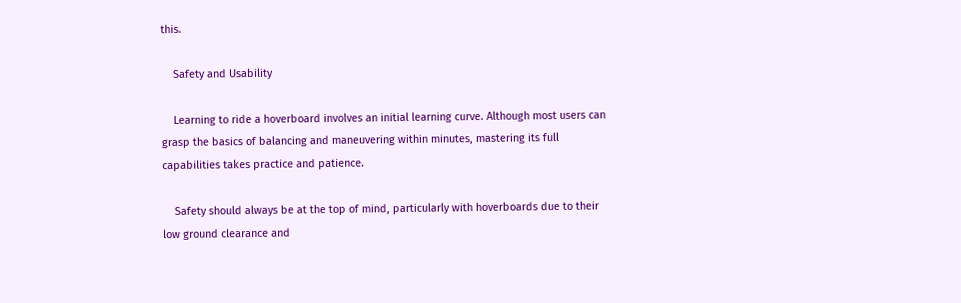this.

    Safety and Usability

    Learning to ride a hoverboard involves an initial learning curve. Although most users can grasp the basics of balancing and maneuvering within minutes, mastering its full capabilities takes practice and patience.

    Safety should always be at the top of mind, particularly with hoverboards due to their low ground clearance and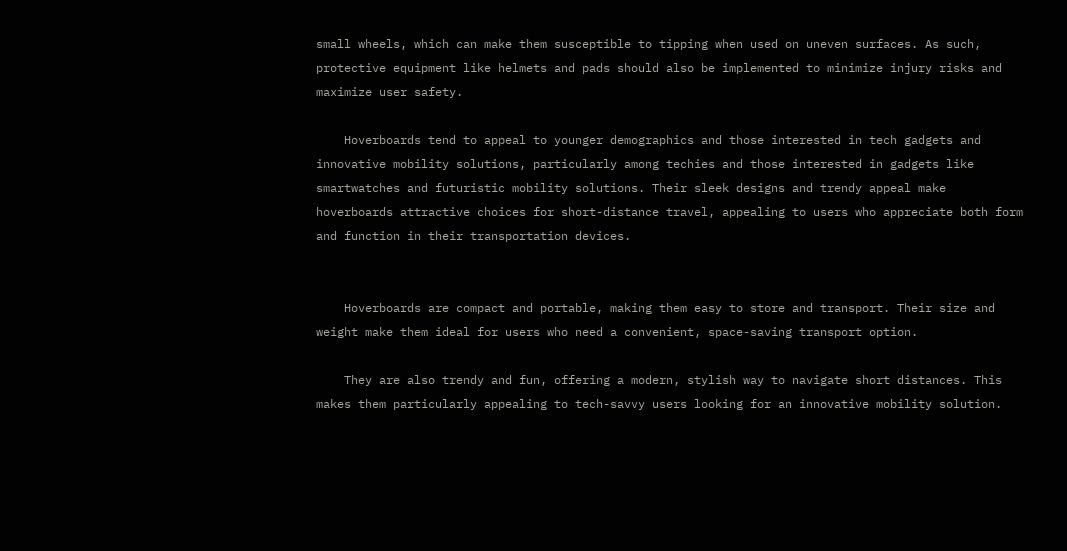small wheels, which can make them susceptible to tipping when used on uneven surfaces. As such, protective equipment like helmets and pads should also be implemented to minimize injury risks and maximize user safety.

    Hoverboards tend to appeal to younger demographics and those interested in tech gadgets and innovative mobility solutions, particularly among techies and those interested in gadgets like smartwatches and futuristic mobility solutions. Their sleek designs and trendy appeal make hoverboards attractive choices for short-distance travel, appealing to users who appreciate both form and function in their transportation devices.


    Hoverboards are compact and portable, making them easy to store and transport. Their size and weight make them ideal for users who need a convenient, space-saving transport option.

    They are also trendy and fun, offering a modern, stylish way to navigate short distances. This makes them particularly appealing to tech-savvy users looking for an innovative mobility solution.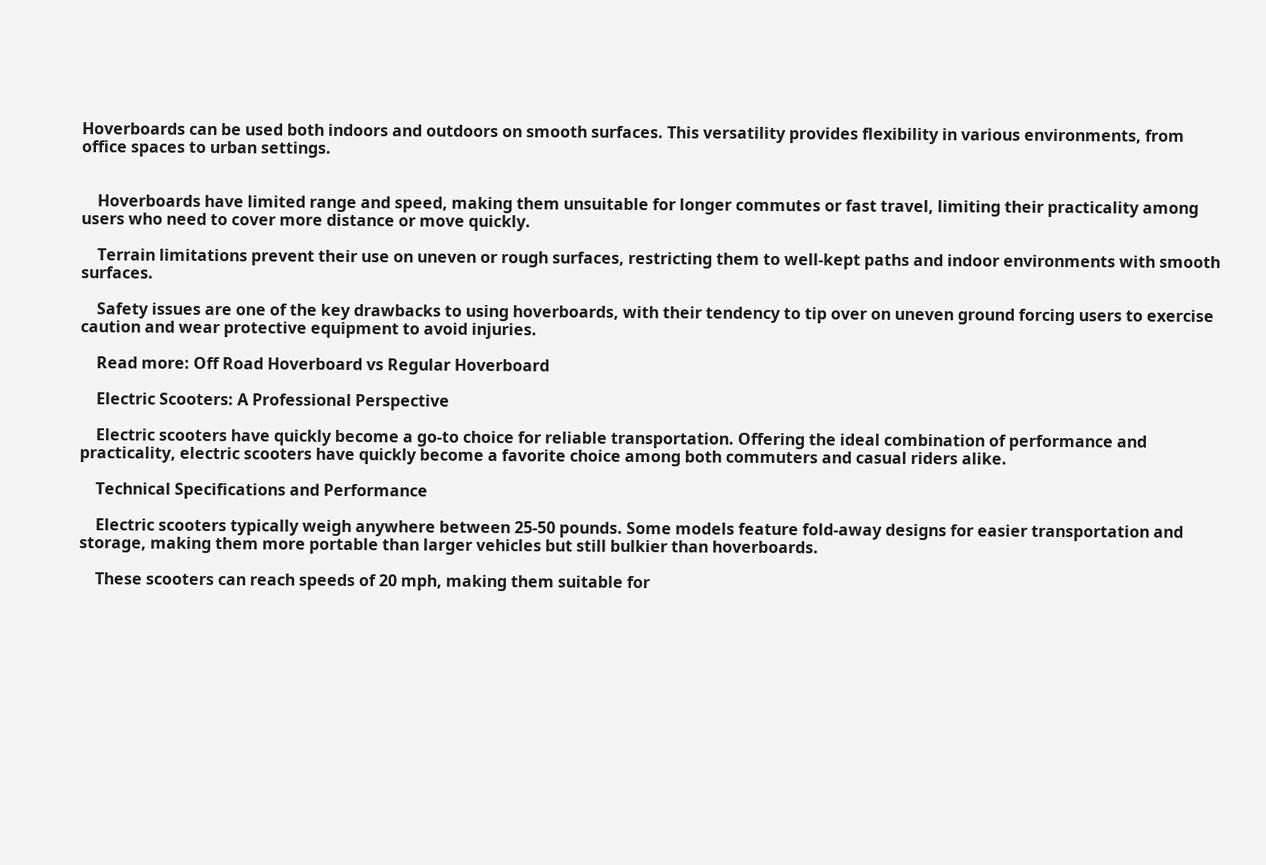Hoverboards can be used both indoors and outdoors on smooth surfaces. This versatility provides flexibility in various environments, from office spaces to urban settings.


    Hoverboards have limited range and speed, making them unsuitable for longer commutes or fast travel, limiting their practicality among users who need to cover more distance or move quickly.

    Terrain limitations prevent their use on uneven or rough surfaces, restricting them to well-kept paths and indoor environments with smooth surfaces.

    Safety issues are one of the key drawbacks to using hoverboards, with their tendency to tip over on uneven ground forcing users to exercise caution and wear protective equipment to avoid injuries.

    Read more: Off Road Hoverboard vs Regular Hoverboard

    Electric Scooters: A Professional Perspective

    Electric scooters have quickly become a go-to choice for reliable transportation. Offering the ideal combination of performance and practicality, electric scooters have quickly become a favorite choice among both commuters and casual riders alike.

    Technical Specifications and Performance

    Electric scooters typically weigh anywhere between 25-50 pounds. Some models feature fold-away designs for easier transportation and storage, making them more portable than larger vehicles but still bulkier than hoverboards.

    These scooters can reach speeds of 20 mph, making them suitable for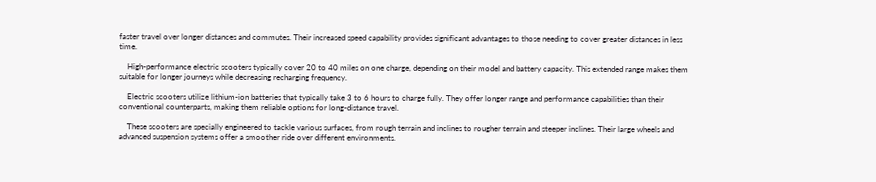faster travel over longer distances and commutes. Their increased speed capability provides significant advantages to those needing to cover greater distances in less time.

    High-performance electric scooters typically cover 20 to 40 miles on one charge, depending on their model and battery capacity. This extended range makes them suitable for longer journeys while decreasing recharging frequency.

    Electric scooters utilize lithium-ion batteries that typically take 3 to 6 hours to charge fully. They offer longer range and performance capabilities than their conventional counterparts, making them reliable options for long-distance travel.

    These scooters are specially engineered to tackle various surfaces, from rough terrain and inclines to rougher terrain and steeper inclines. Their large wheels and advanced suspension systems offer a smoother ride over different environments.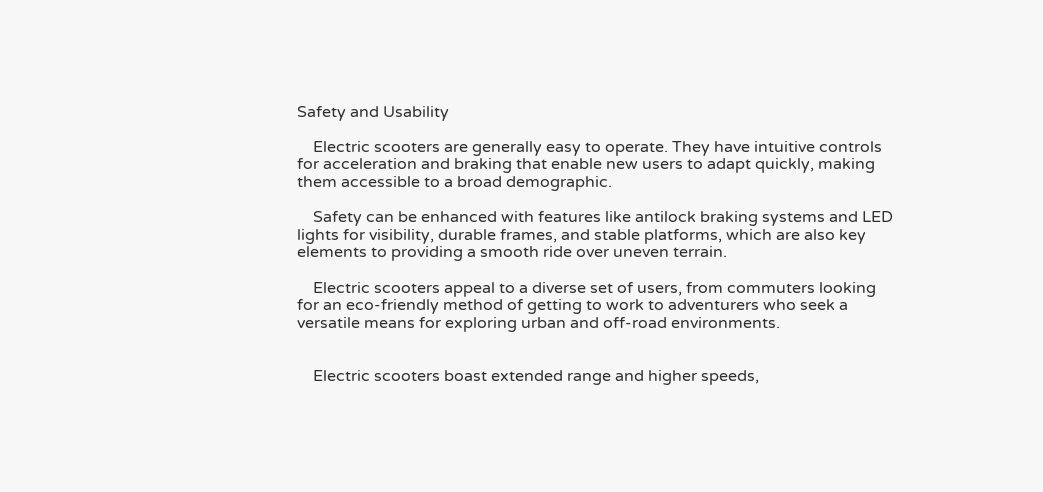Safety and Usability

    Electric scooters are generally easy to operate. They have intuitive controls for acceleration and braking that enable new users to adapt quickly, making them accessible to a broad demographic.

    Safety can be enhanced with features like antilock braking systems and LED lights for visibility, durable frames, and stable platforms, which are also key elements to providing a smooth ride over uneven terrain.

    Electric scooters appeal to a diverse set of users, from commuters looking for an eco-friendly method of getting to work to adventurers who seek a versatile means for exploring urban and off-road environments.


    Electric scooters boast extended range and higher speeds,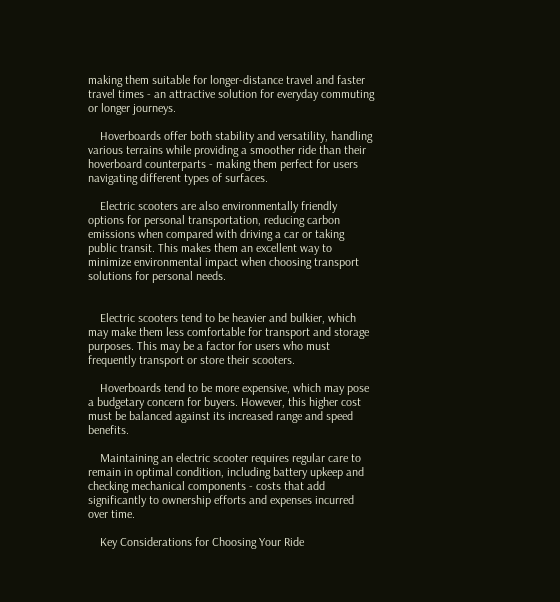making them suitable for longer-distance travel and faster travel times - an attractive solution for everyday commuting or longer journeys.

    Hoverboards offer both stability and versatility, handling various terrains while providing a smoother ride than their hoverboard counterparts - making them perfect for users navigating different types of surfaces.

    Electric scooters are also environmentally friendly options for personal transportation, reducing carbon emissions when compared with driving a car or taking public transit. This makes them an excellent way to minimize environmental impact when choosing transport solutions for personal needs.


    Electric scooters tend to be heavier and bulkier, which may make them less comfortable for transport and storage purposes. This may be a factor for users who must frequently transport or store their scooters.

    Hoverboards tend to be more expensive, which may pose a budgetary concern for buyers. However, this higher cost must be balanced against its increased range and speed benefits.

    Maintaining an electric scooter requires regular care to remain in optimal condition, including battery upkeep and checking mechanical components - costs that add significantly to ownership efforts and expenses incurred over time.

    Key Considerations for Choosing Your Ride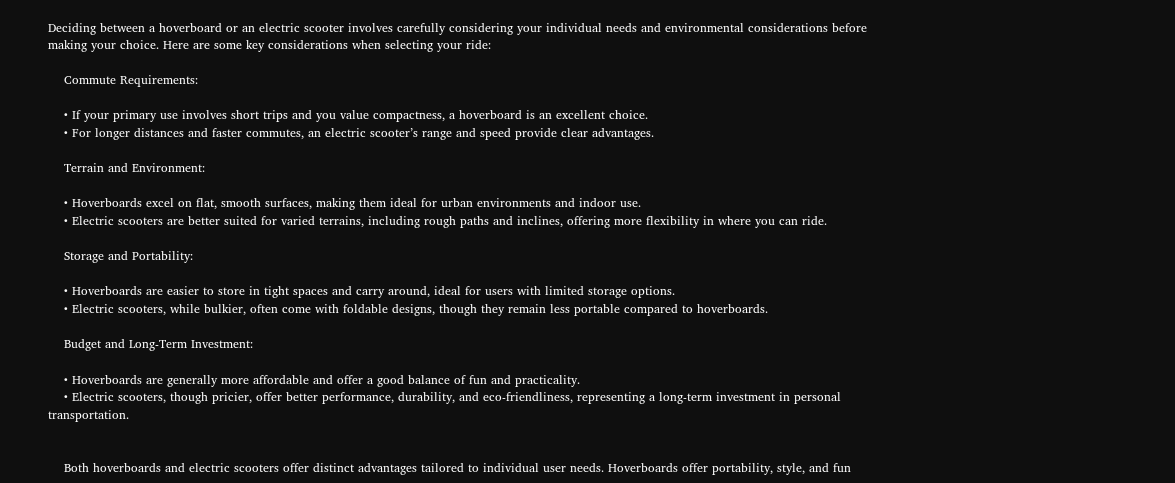Deciding between a hoverboard or an electric scooter involves carefully considering your individual needs and environmental considerations before making your choice. Here are some key considerations when selecting your ride:

    Commute Requirements:

    • If your primary use involves short trips and you value compactness, a hoverboard is an excellent choice.
    • For longer distances and faster commutes, an electric scooter’s range and speed provide clear advantages.

    Terrain and Environment:

    • Hoverboards excel on flat, smooth surfaces, making them ideal for urban environments and indoor use.
    • Electric scooters are better suited for varied terrains, including rough paths and inclines, offering more flexibility in where you can ride.

    Storage and Portability:

    • Hoverboards are easier to store in tight spaces and carry around, ideal for users with limited storage options.
    • Electric scooters, while bulkier, often come with foldable designs, though they remain less portable compared to hoverboards.

    Budget and Long-Term Investment:

    • Hoverboards are generally more affordable and offer a good balance of fun and practicality.
    • Electric scooters, though pricier, offer better performance, durability, and eco-friendliness, representing a long-term investment in personal transportation.


    Both hoverboards and electric scooters offer distinct advantages tailored to individual user needs. Hoverboards offer portability, style, and fun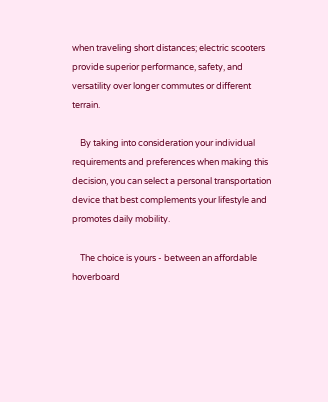when traveling short distances; electric scooters provide superior performance, safety, and versatility over longer commutes or different terrain.

    By taking into consideration your individual requirements and preferences when making this decision, you can select a personal transportation device that best complements your lifestyle and promotes daily mobility.

    The choice is yours - between an affordable hoverboard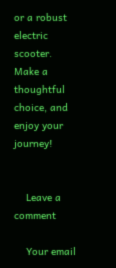or a robust electric scooter. Make a thoughtful choice, and enjoy your journey!


    Leave a comment

    Your email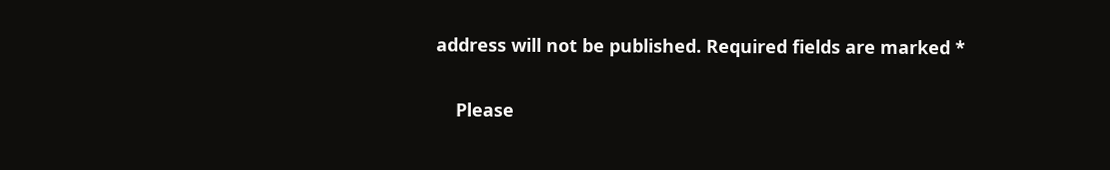address will not be published. Required fields are marked *

    Please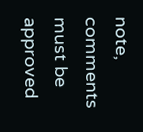note, comments must be approved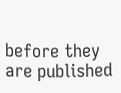before they are published